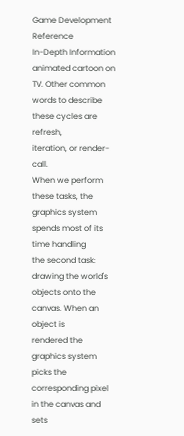Game Development Reference
In-Depth Information
animated cartoon on TV. Other common words to describe these cycles are refresh,
iteration, or render-call.
When we perform these tasks, the graphics system spends most of its time handling
the second task: drawing the world's objects onto the canvas. When an object is
rendered the graphics system picks the corresponding pixel in the canvas and sets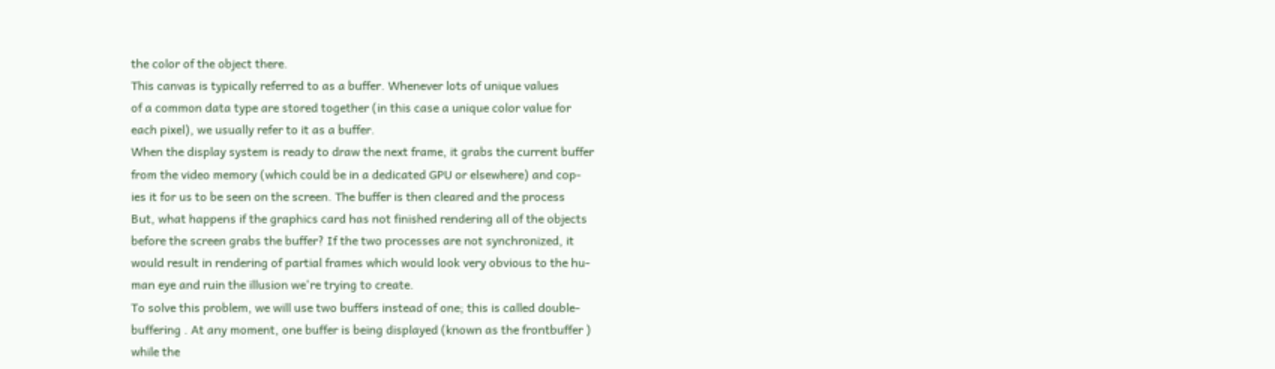the color of the object there.
This canvas is typically referred to as a buffer. Whenever lots of unique values
of a common data type are stored together (in this case a unique color value for
each pixel), we usually refer to it as a buffer.
When the display system is ready to draw the next frame, it grabs the current buffer
from the video memory (which could be in a dedicated GPU or elsewhere) and cop-
ies it for us to be seen on the screen. The buffer is then cleared and the process
But, what happens if the graphics card has not finished rendering all of the objects
before the screen grabs the buffer? If the two processes are not synchronized, it
would result in rendering of partial frames which would look very obvious to the hu-
man eye and ruin the illusion we're trying to create.
To solve this problem, we will use two buffers instead of one; this is called double-
buffering . At any moment, one buffer is being displayed (known as the frontbuffer )
while the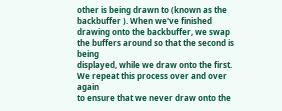other is being drawn to (known as the backbuffer ). When we've finished
drawing onto the backbuffer, we swap the buffers around so that the second is being
displayed, while we draw onto the first. We repeat this process over and over again
to ensure that we never draw onto the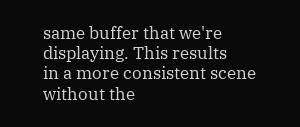same buffer that we're displaying. This results
in a more consistent scene without the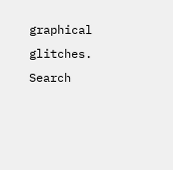graphical glitches.
Search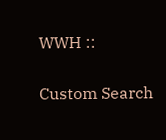WWH ::

Custom Search